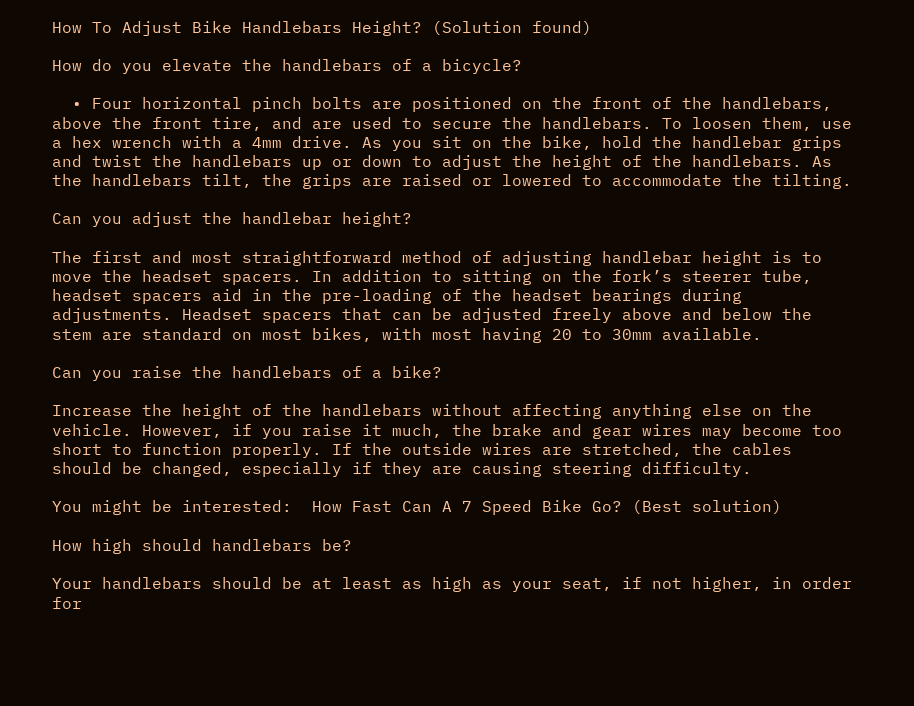How To Adjust Bike Handlebars Height? (Solution found)

How do you elevate the handlebars of a bicycle?

  • Four horizontal pinch bolts are positioned on the front of the handlebars, above the front tire, and are used to secure the handlebars. To loosen them, use a hex wrench with a 4mm drive. As you sit on the bike, hold the handlebar grips and twist the handlebars up or down to adjust the height of the handlebars. As the handlebars tilt, the grips are raised or lowered to accommodate the tilting.

Can you adjust the handlebar height?

The first and most straightforward method of adjusting handlebar height is to move the headset spacers. In addition to sitting on the fork’s steerer tube, headset spacers aid in the pre-loading of the headset bearings during adjustments. Headset spacers that can be adjusted freely above and below the stem are standard on most bikes, with most having 20 to 30mm available.

Can you raise the handlebars of a bike?

Increase the height of the handlebars without affecting anything else on the vehicle. However, if you raise it much, the brake and gear wires may become too short to function properly. If the outside wires are stretched, the cables should be changed, especially if they are causing steering difficulty.

You might be interested:  How Fast Can A 7 Speed Bike Go? (Best solution)

How high should handlebars be?

Your handlebars should be at least as high as your seat, if not higher, in order for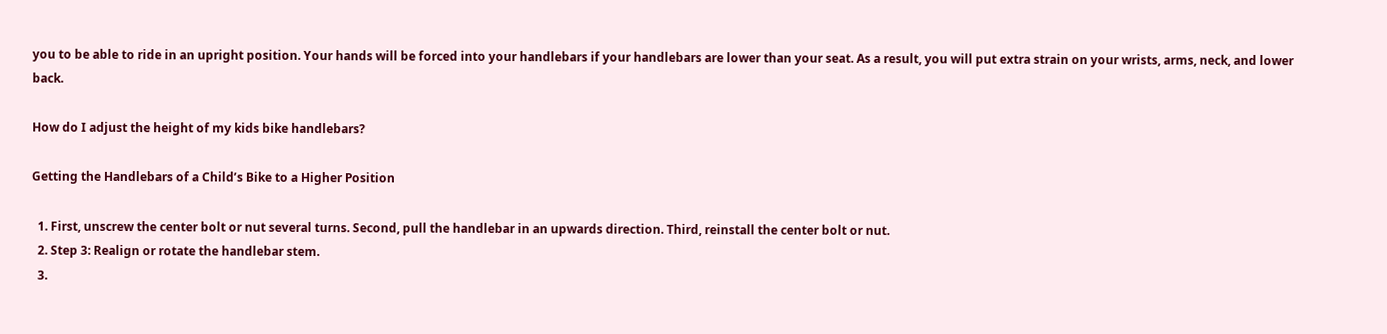you to be able to ride in an upright position. Your hands will be forced into your handlebars if your handlebars are lower than your seat. As a result, you will put extra strain on your wrists, arms, neck, and lower back.

How do I adjust the height of my kids bike handlebars?

Getting the Handlebars of a Child’s Bike to a Higher Position

  1. First, unscrew the center bolt or nut several turns. Second, pull the handlebar in an upwards direction. Third, reinstall the center bolt or nut.
  2. Step 3: Realign or rotate the handlebar stem.
  3.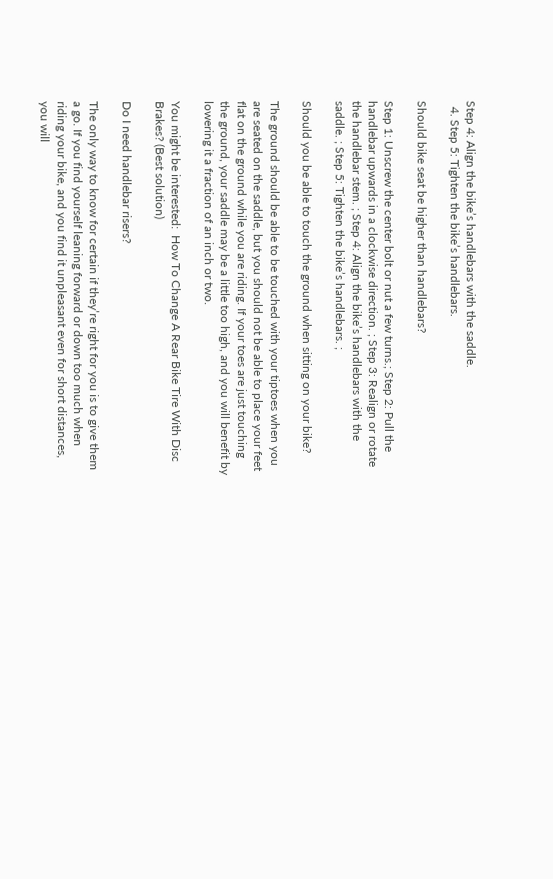Step 4: Align the bike’s handlebars with the saddle.
  4. Step 5: Tighten the bike’s handlebars.

Should bike seat be higher than handlebars?

Step 1: Unscrew the center bolt or nut a few turns.; Step 2: Pull the handlebar upwards in a clockwise direction. ; Step 3: Realign or rotate the handlebar stem. ; Step 4: Align the bike’s handlebars with the saddle. ; Step 5: Tighten the bike’s handlebars. ;

Should you be able to touch the ground when sitting on your bike?

The ground should be able to be touched with your tiptoes when you are seated on the saddle, but you should not be able to place your feet flat on the ground while you are riding. If your toes are just touching the ground, your saddle may be a little too high, and you will benefit by lowering it a fraction of an inch or two.

You might be interested:  How To Change A Rear Bike Tire With Disc Brakes? (Best solution)

Do I need handlebar risers?

The only way to know for certain if they’re right for you is to give them a go. If you find yourself leaning forward or down too much when riding your bike, and you find it unpleasant even for short distances, you will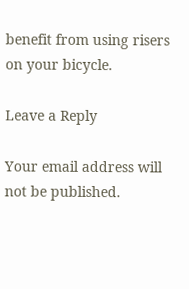benefit from using risers on your bicycle.

Leave a Reply

Your email address will not be published.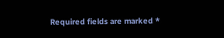Required fields are marked *